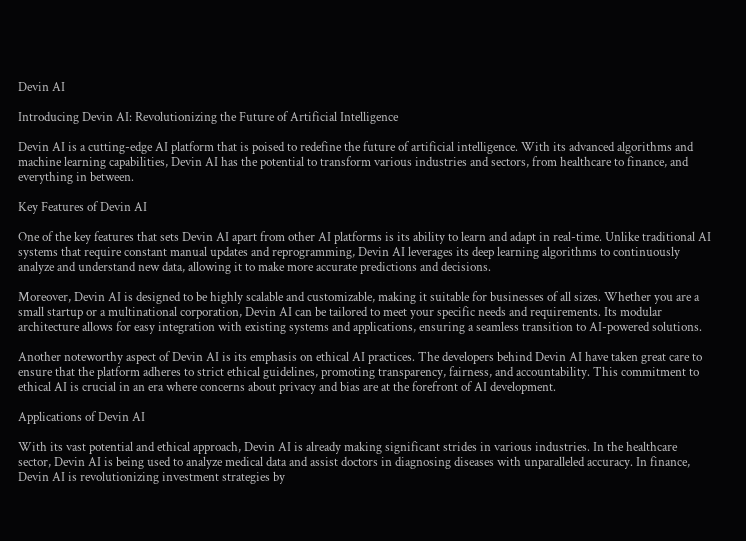Devin AI

Introducing Devin AI: Revolutionizing the Future of Artificial Intelligence

Devin AI is a cutting-edge AI platform that is poised to redefine the future of artificial intelligence. With its advanced algorithms and machine learning capabilities, Devin AI has the potential to transform various industries and sectors, from healthcare to finance, and everything in between.

Key Features of Devin AI

One of the key features that sets Devin AI apart from other AI platforms is its ability to learn and adapt in real-time. Unlike traditional AI systems that require constant manual updates and reprogramming, Devin AI leverages its deep learning algorithms to continuously analyze and understand new data, allowing it to make more accurate predictions and decisions.

Moreover, Devin AI is designed to be highly scalable and customizable, making it suitable for businesses of all sizes. Whether you are a small startup or a multinational corporation, Devin AI can be tailored to meet your specific needs and requirements. Its modular architecture allows for easy integration with existing systems and applications, ensuring a seamless transition to AI-powered solutions.

Another noteworthy aspect of Devin AI is its emphasis on ethical AI practices. The developers behind Devin AI have taken great care to ensure that the platform adheres to strict ethical guidelines, promoting transparency, fairness, and accountability. This commitment to ethical AI is crucial in an era where concerns about privacy and bias are at the forefront of AI development.

Applications of Devin AI

With its vast potential and ethical approach, Devin AI is already making significant strides in various industries. In the healthcare sector, Devin AI is being used to analyze medical data and assist doctors in diagnosing diseases with unparalleled accuracy. In finance, Devin AI is revolutionizing investment strategies by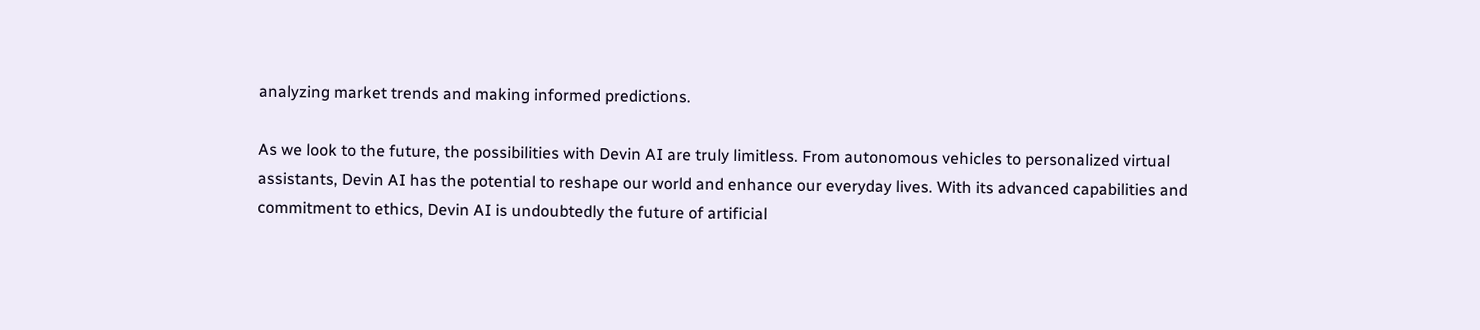analyzing market trends and making informed predictions.

As we look to the future, the possibilities with Devin AI are truly limitless. From autonomous vehicles to personalized virtual assistants, Devin AI has the potential to reshape our world and enhance our everyday lives. With its advanced capabilities and commitment to ethics, Devin AI is undoubtedly the future of artificial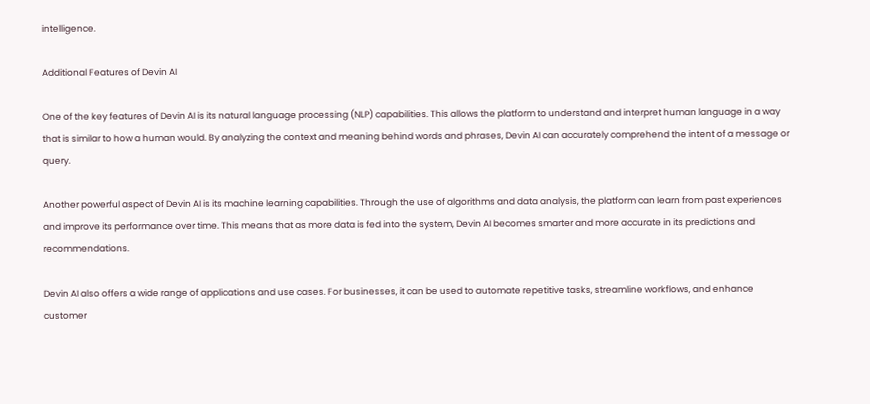intelligence.

Additional Features of Devin AI

One of the key features of Devin AI is its natural language processing (NLP) capabilities. This allows the platform to understand and interpret human language in a way that is similar to how a human would. By analyzing the context and meaning behind words and phrases, Devin AI can accurately comprehend the intent of a message or query.

Another powerful aspect of Devin AI is its machine learning capabilities. Through the use of algorithms and data analysis, the platform can learn from past experiences and improve its performance over time. This means that as more data is fed into the system, Devin AI becomes smarter and more accurate in its predictions and recommendations.

Devin AI also offers a wide range of applications and use cases. For businesses, it can be used to automate repetitive tasks, streamline workflows, and enhance customer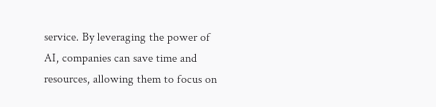service. By leveraging the power of AI, companies can save time and resources, allowing them to focus on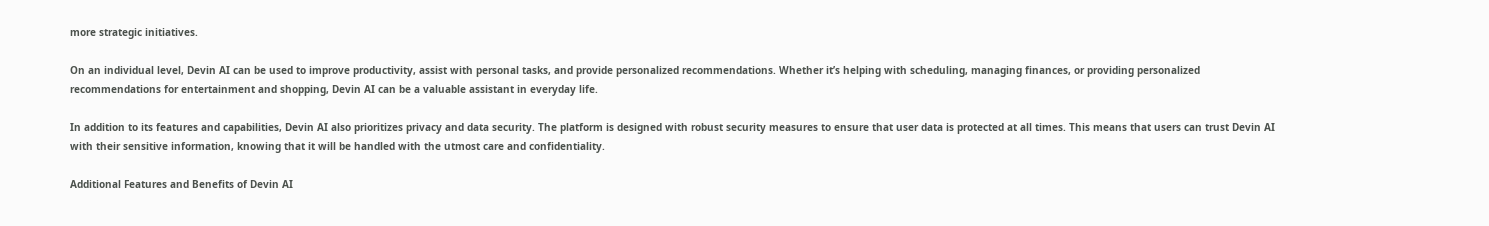more strategic initiatives.

On an individual level, Devin AI can be used to improve productivity, assist with personal tasks, and provide personalized recommendations. Whether it’s helping with scheduling, managing finances, or providing personalized recommendations for entertainment and shopping, Devin AI can be a valuable assistant in everyday life.

In addition to its features and capabilities, Devin AI also prioritizes privacy and data security. The platform is designed with robust security measures to ensure that user data is protected at all times. This means that users can trust Devin AI with their sensitive information, knowing that it will be handled with the utmost care and confidentiality.

Additional Features and Benefits of Devin AI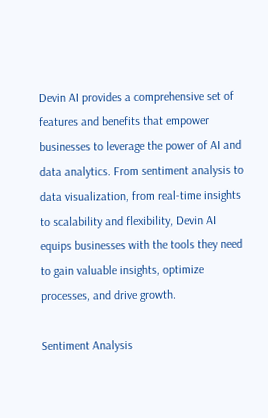Devin AI provides a comprehensive set of features and benefits that empower businesses to leverage the power of AI and data analytics. From sentiment analysis to data visualization, from real-time insights to scalability and flexibility, Devin AI equips businesses with the tools they need to gain valuable insights, optimize processes, and drive growth.

Sentiment Analysis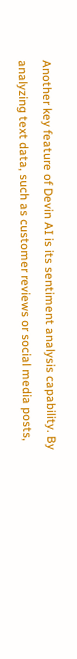Another key feature of Devin AI is its sentiment analysis capability. By analyzing text data, such as customer reviews or social media posts,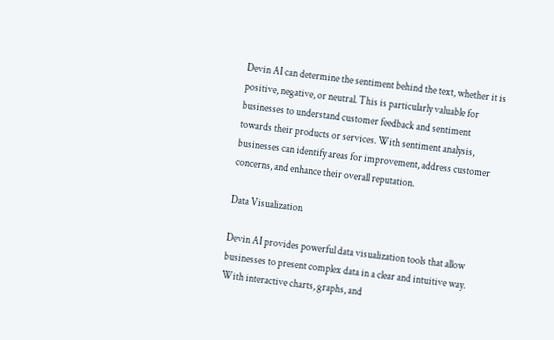Devin AI can determine the sentiment behind the text, whether it is positive, negative, or neutral. This is particularly valuable for businesses to understand customer feedback and sentiment towards their products or services. With sentiment analysis, businesses can identify areas for improvement, address customer concerns, and enhance their overall reputation.

Data Visualization

Devin AI provides powerful data visualization tools that allow businesses to present complex data in a clear and intuitive way. With interactive charts, graphs, and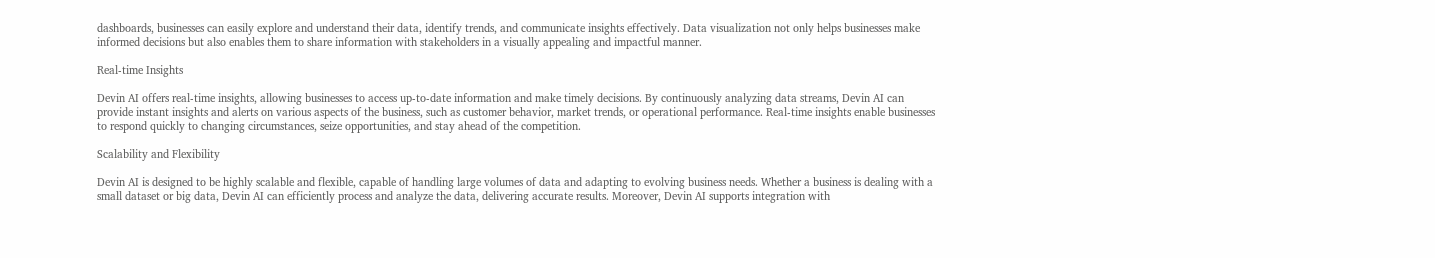dashboards, businesses can easily explore and understand their data, identify trends, and communicate insights effectively. Data visualization not only helps businesses make informed decisions but also enables them to share information with stakeholders in a visually appealing and impactful manner.

Real-time Insights

Devin AI offers real-time insights, allowing businesses to access up-to-date information and make timely decisions. By continuously analyzing data streams, Devin AI can provide instant insights and alerts on various aspects of the business, such as customer behavior, market trends, or operational performance. Real-time insights enable businesses to respond quickly to changing circumstances, seize opportunities, and stay ahead of the competition.

Scalability and Flexibility

Devin AI is designed to be highly scalable and flexible, capable of handling large volumes of data and adapting to evolving business needs. Whether a business is dealing with a small dataset or big data, Devin AI can efficiently process and analyze the data, delivering accurate results. Moreover, Devin AI supports integration with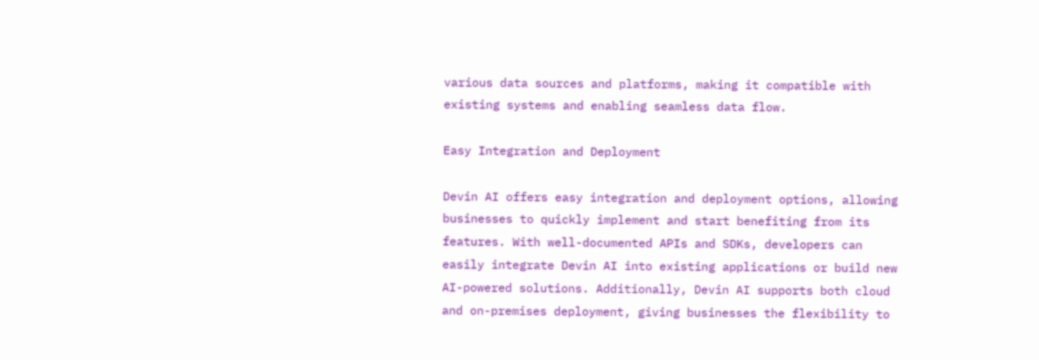various data sources and platforms, making it compatible with existing systems and enabling seamless data flow.

Easy Integration and Deployment

Devin AI offers easy integration and deployment options, allowing businesses to quickly implement and start benefiting from its features. With well-documented APIs and SDKs, developers can easily integrate Devin AI into existing applications or build new AI-powered solutions. Additionally, Devin AI supports both cloud and on-premises deployment, giving businesses the flexibility to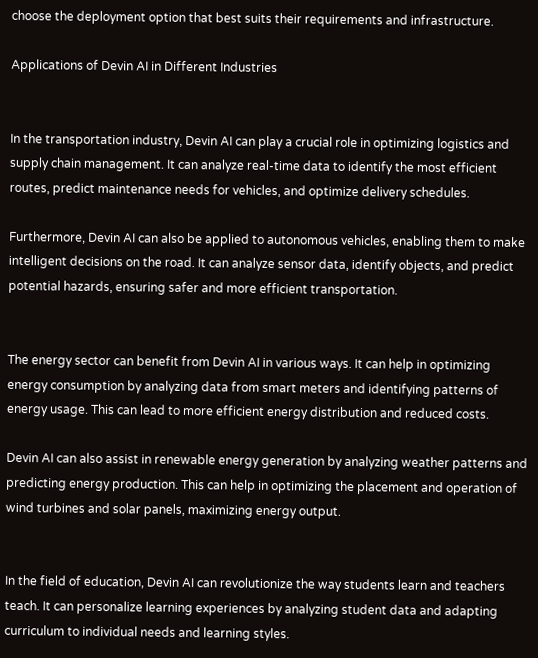choose the deployment option that best suits their requirements and infrastructure.

Applications of Devin AI in Different Industries


In the transportation industry, Devin AI can play a crucial role in optimizing logistics and supply chain management. It can analyze real-time data to identify the most efficient routes, predict maintenance needs for vehicles, and optimize delivery schedules.

Furthermore, Devin AI can also be applied to autonomous vehicles, enabling them to make intelligent decisions on the road. It can analyze sensor data, identify objects, and predict potential hazards, ensuring safer and more efficient transportation.


The energy sector can benefit from Devin AI in various ways. It can help in optimizing energy consumption by analyzing data from smart meters and identifying patterns of energy usage. This can lead to more efficient energy distribution and reduced costs.

Devin AI can also assist in renewable energy generation by analyzing weather patterns and predicting energy production. This can help in optimizing the placement and operation of wind turbines and solar panels, maximizing energy output.


In the field of education, Devin AI can revolutionize the way students learn and teachers teach. It can personalize learning experiences by analyzing student data and adapting curriculum to individual needs and learning styles.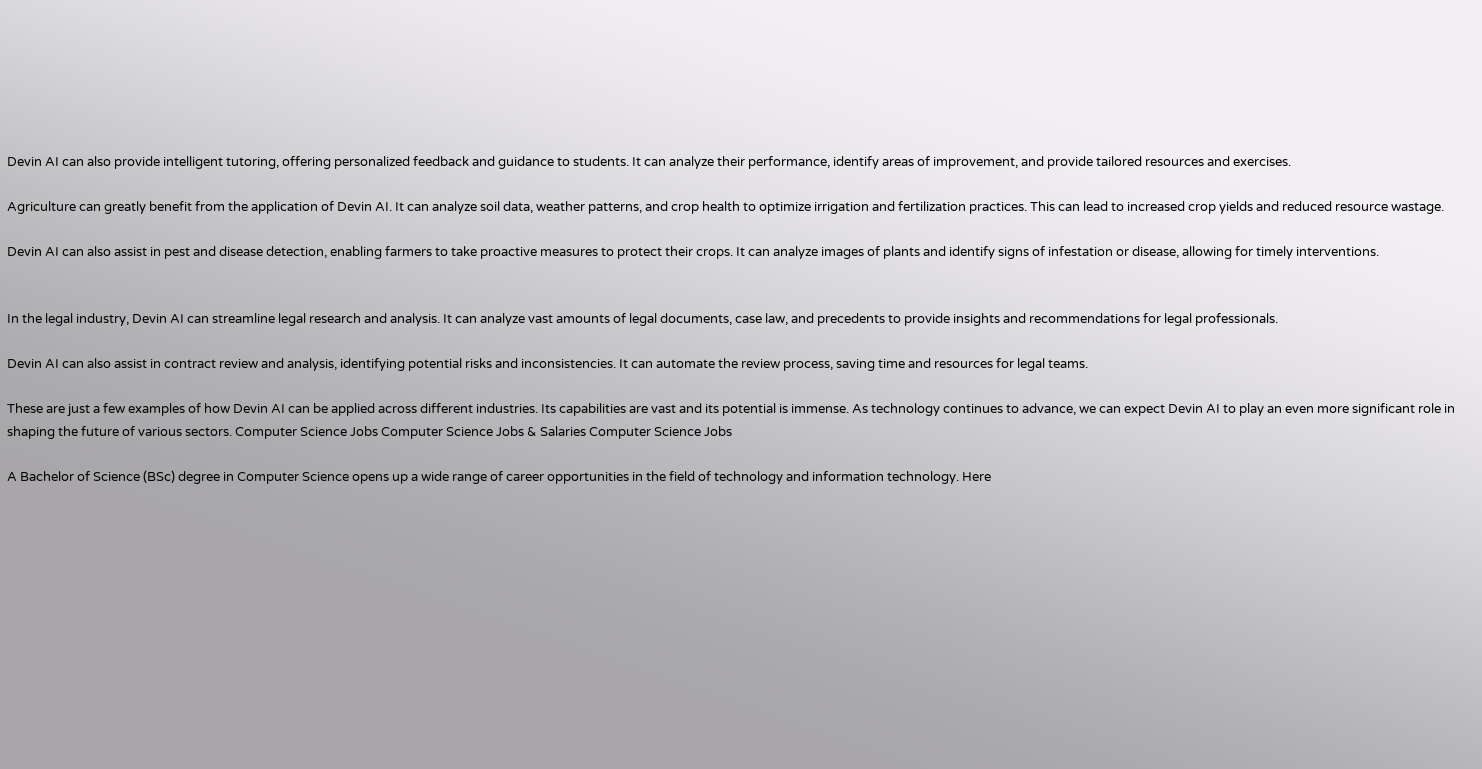Devin AI can also provide intelligent tutoring, offering personalized feedback and guidance to students. It can analyze their performance, identify areas of improvement, and provide tailored resources and exercises.

Agriculture can greatly benefit from the application of Devin AI. It can analyze soil data, weather patterns, and crop health to optimize irrigation and fertilization practices. This can lead to increased crop yields and reduced resource wastage.

Devin AI can also assist in pest and disease detection, enabling farmers to take proactive measures to protect their crops. It can analyze images of plants and identify signs of infestation or disease, allowing for timely interventions.


In the legal industry, Devin AI can streamline legal research and analysis. It can analyze vast amounts of legal documents, case law, and precedents to provide insights and recommendations for legal professionals.

Devin AI can also assist in contract review and analysis, identifying potential risks and inconsistencies. It can automate the review process, saving time and resources for legal teams.

These are just a few examples of how Devin AI can be applied across different industries. Its capabilities are vast and its potential is immense. As technology continues to advance, we can expect Devin AI to play an even more significant role in shaping the future of various sectors. Computer Science Jobs Computer Science Jobs & Salaries Computer Science Jobs

A Bachelor of Science (BSc) degree in Computer Science opens up a wide range of career opportunities in the field of technology and information technology. Here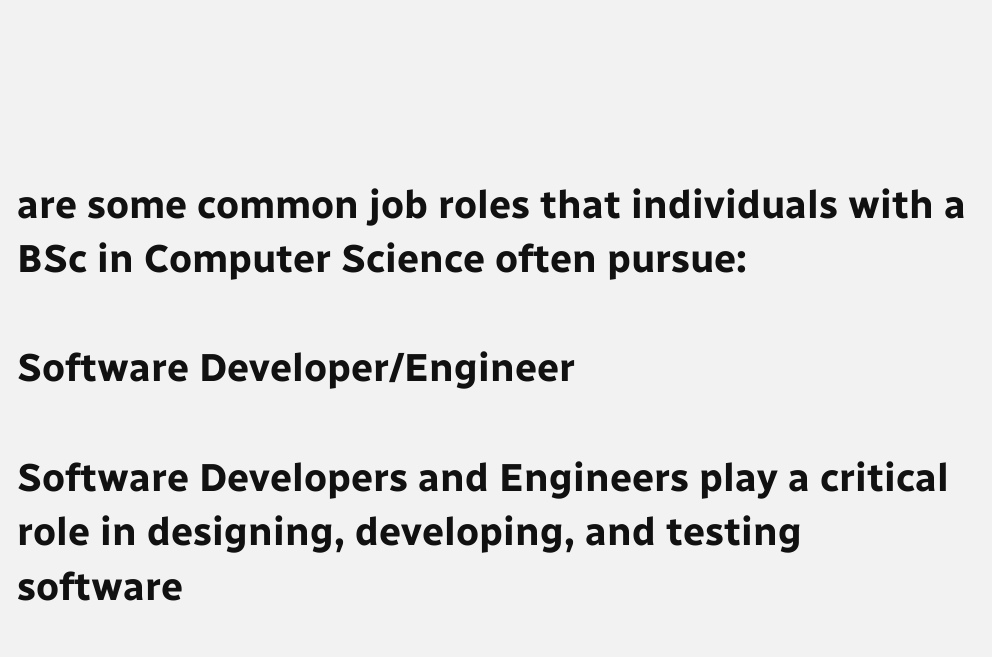are some common job roles that individuals with a BSc in Computer Science often pursue:

Software Developer/Engineer

Software Developers and Engineers play a critical role in designing, developing, and testing software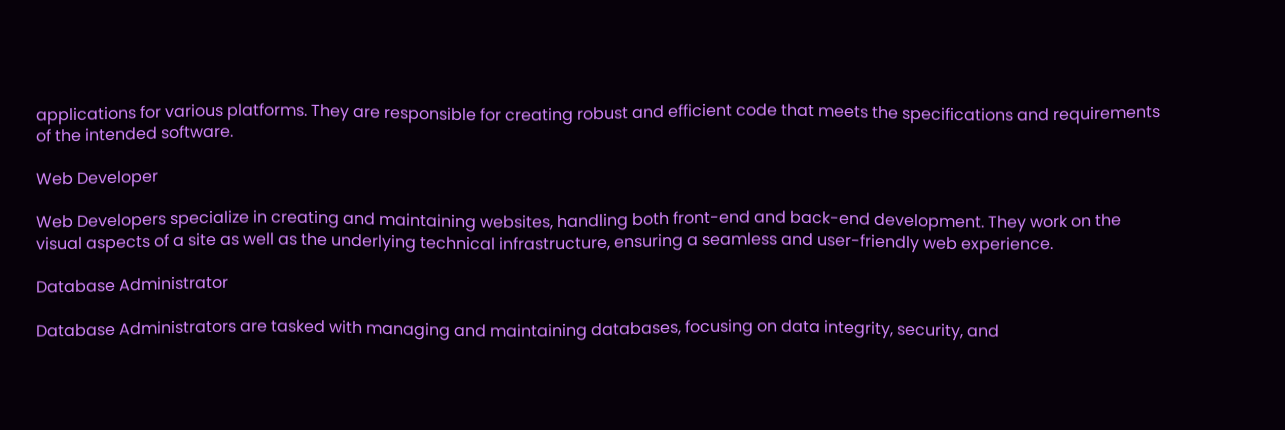applications for various platforms. They are responsible for creating robust and efficient code that meets the specifications and requirements of the intended software.

Web Developer

Web Developers specialize in creating and maintaining websites, handling both front-end and back-end development. They work on the visual aspects of a site as well as the underlying technical infrastructure, ensuring a seamless and user-friendly web experience.

Database Administrator

Database Administrators are tasked with managing and maintaining databases, focusing on data integrity, security, and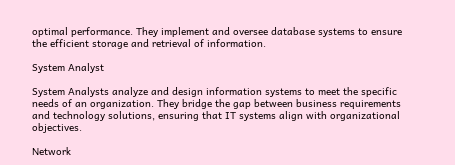optimal performance. They implement and oversee database systems to ensure the efficient storage and retrieval of information.

System Analyst

System Analysts analyze and design information systems to meet the specific needs of an organization. They bridge the gap between business requirements and technology solutions, ensuring that IT systems align with organizational objectives.

Network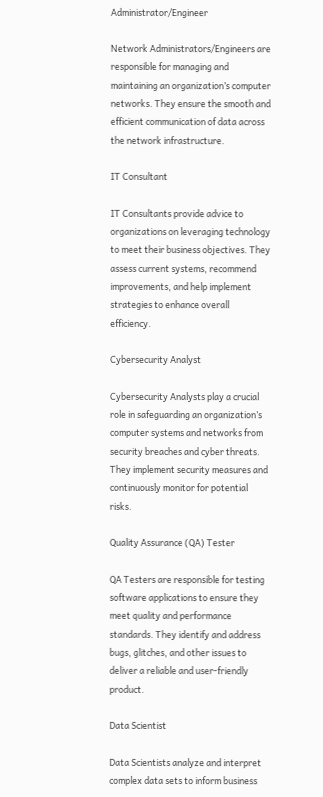Administrator/Engineer

Network Administrators/Engineers are responsible for managing and maintaining an organization’s computer networks. They ensure the smooth and efficient communication of data across the network infrastructure.

IT Consultant

IT Consultants provide advice to organizations on leveraging technology to meet their business objectives. They assess current systems, recommend improvements, and help implement strategies to enhance overall efficiency.

Cybersecurity Analyst

Cybersecurity Analysts play a crucial role in safeguarding an organization’s computer systems and networks from security breaches and cyber threats. They implement security measures and continuously monitor for potential risks.

Quality Assurance (QA) Tester

QA Testers are responsible for testing software applications to ensure they meet quality and performance standards. They identify and address bugs, glitches, and other issues to deliver a reliable and user-friendly product.

Data Scientist

Data Scientists analyze and interpret complex data sets to inform business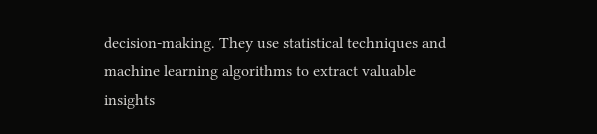decision-making. They use statistical techniques and machine learning algorithms to extract valuable insights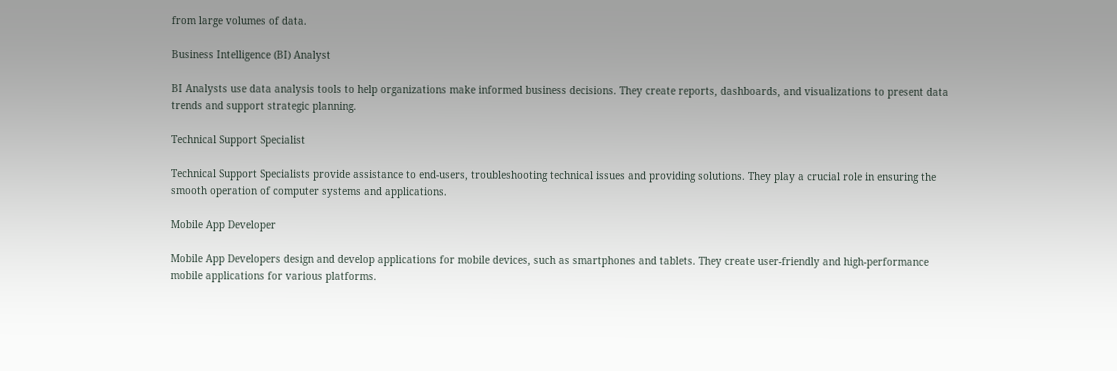from large volumes of data.

Business Intelligence (BI) Analyst

BI Analysts use data analysis tools to help organizations make informed business decisions. They create reports, dashboards, and visualizations to present data trends and support strategic planning.

Technical Support Specialist

Technical Support Specialists provide assistance to end-users, troubleshooting technical issues and providing solutions. They play a crucial role in ensuring the smooth operation of computer systems and applications.

Mobile App Developer

Mobile App Developers design and develop applications for mobile devices, such as smartphones and tablets. They create user-friendly and high-performance mobile applications for various platforms.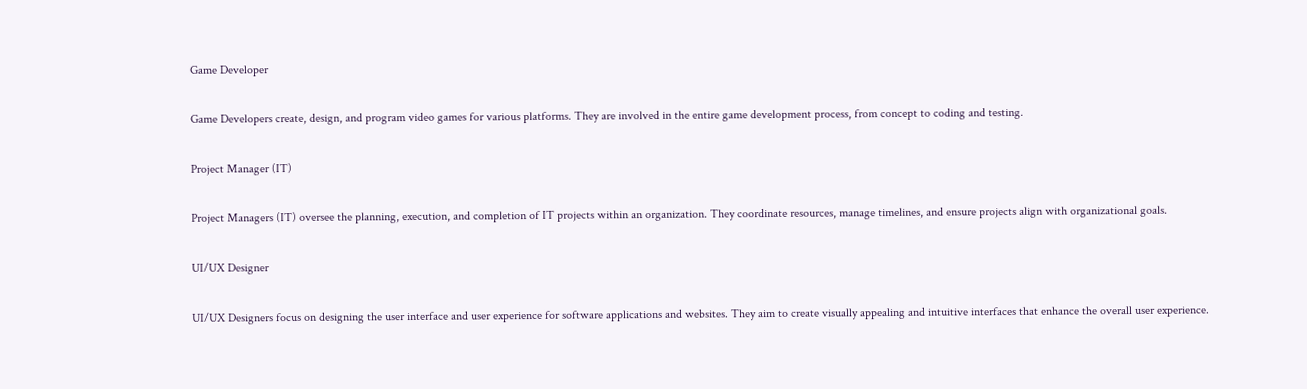Game Developer

Game Developers create, design, and program video games for various platforms. They are involved in the entire game development process, from concept to coding and testing.

Project Manager (IT)

Project Managers (IT) oversee the planning, execution, and completion of IT projects within an organization. They coordinate resources, manage timelines, and ensure projects align with organizational goals.

UI/UX Designer

UI/UX Designers focus on designing the user interface and user experience for software applications and websites. They aim to create visually appealing and intuitive interfaces that enhance the overall user experience.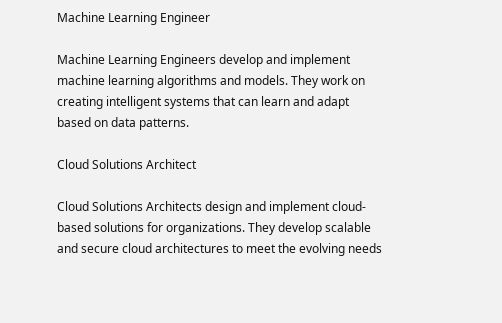Machine Learning Engineer

Machine Learning Engineers develop and implement machine learning algorithms and models. They work on creating intelligent systems that can learn and adapt based on data patterns.

Cloud Solutions Architect

Cloud Solutions Architects design and implement cloud-based solutions for organizations. They develop scalable and secure cloud architectures to meet the evolving needs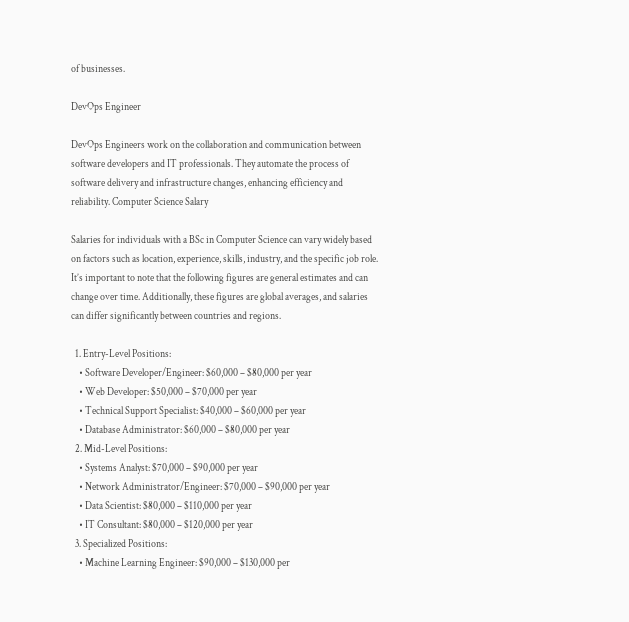of businesses.

DevOps Engineer

DevOps Engineers work on the collaboration and communication between software developers and IT professionals. They automate the process of software delivery and infrastructure changes, enhancing efficiency and reliability. Computer Science Salary

Salaries for individuals with a BSc in Computer Science can vary widely based on factors such as location, experience, skills, industry, and the specific job role. It’s important to note that the following figures are general estimates and can change over time. Additionally, these figures are global averages, and salaries can differ significantly between countries and regions.

  1. Entry-Level Positions:
    • Software Developer/Engineer: $60,000 – $80,000 per year
    • Web Developer: $50,000 – $70,000 per year
    • Technical Support Specialist: $40,000 – $60,000 per year
    • Database Administrator: $60,000 – $80,000 per year
  2. Mid-Level Positions:
    • Systems Analyst: $70,000 – $90,000 per year
    • Network Administrator/Engineer: $70,000 – $90,000 per year
    • Data Scientist: $80,000 – $110,000 per year
    • IT Consultant: $80,000 – $120,000 per year
  3. Specialized Positions:
    • Machine Learning Engineer: $90,000 – $130,000 per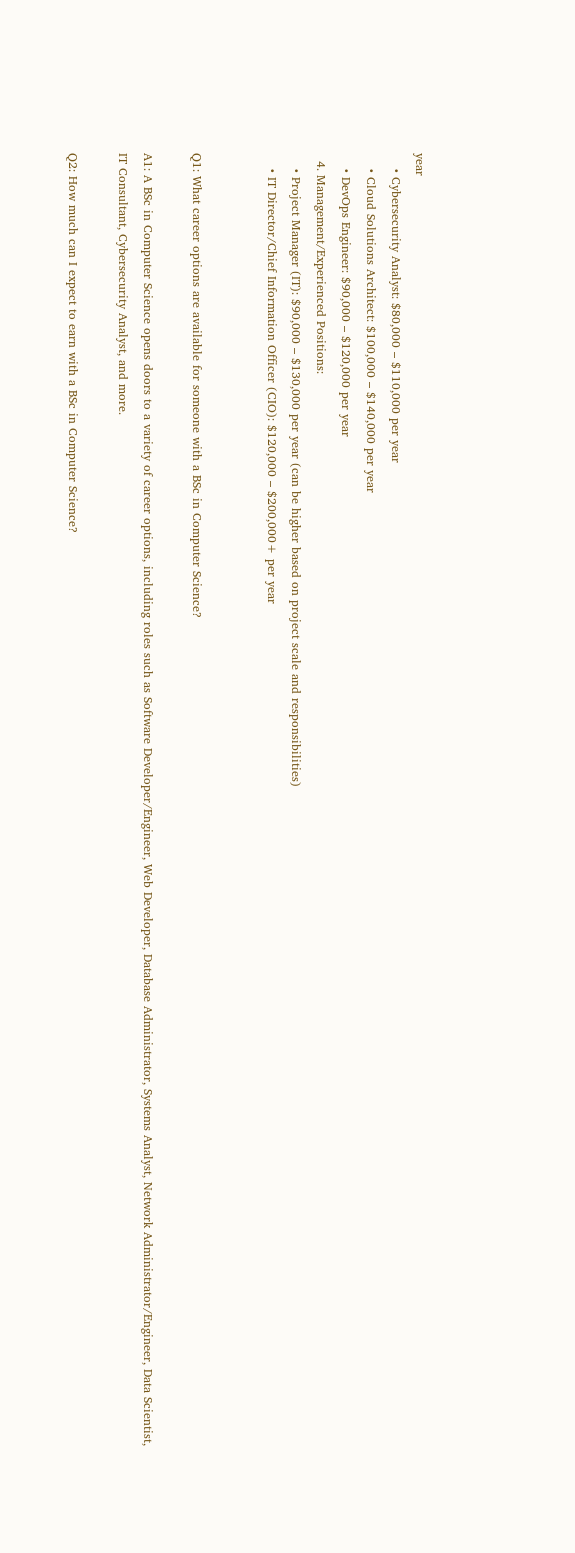year
    • Cybersecurity Analyst: $80,000 – $110,000 per year
    • Cloud Solutions Architect: $100,000 – $140,000 per year
    • DevOps Engineer: $90,000 – $120,000 per year
  4. Management/Experienced Positions:
    • Project Manager (IT): $90,000 – $130,000 per year (can be higher based on project scale and responsibilities)
    • IT Director/Chief Information Officer (CIO): $120,000 – $200,000+ per year


Q1: What career options are available for someone with a BSc in Computer Science?

A1: A BSc in Computer Science opens doors to a variety of career options, including roles such as Software Developer/Engineer, Web Developer, Database Administrator, Systems Analyst, Network Administrator/Engineer, Data Scientist, IT Consultant, Cybersecurity Analyst, and more.

Q2: How much can I expect to earn with a BSc in Computer Science?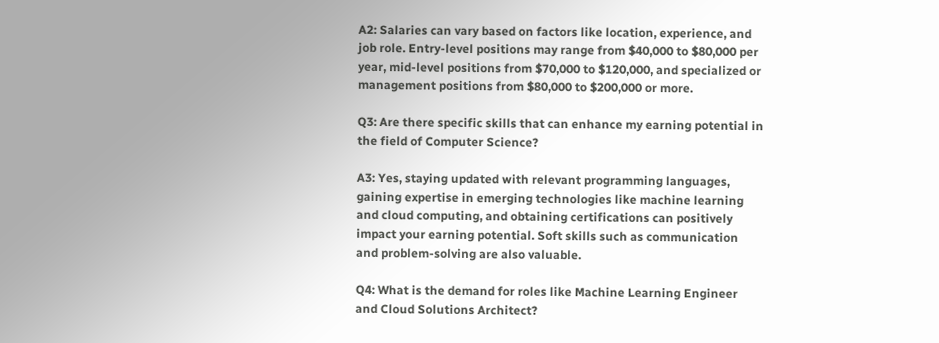A2: Salaries can vary based on factors like location, experience, and job role. Entry-level positions may range from $40,000 to $80,000 per year, mid-level positions from $70,000 to $120,000, and specialized or management positions from $80,000 to $200,000 or more.

Q3: Are there specific skills that can enhance my earning potential in the field of Computer Science?

A3: Yes, staying updated with relevant programming languages, gaining expertise in emerging technologies like machine learning and cloud computing, and obtaining certifications can positively impact your earning potential. Soft skills such as communication and problem-solving are also valuable.

Q4: What is the demand for roles like Machine Learning Engineer and Cloud Solutions Architect?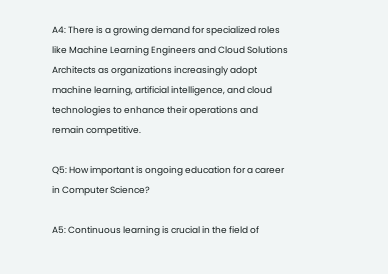A4: There is a growing demand for specialized roles like Machine Learning Engineers and Cloud Solutions Architects as organizations increasingly adopt machine learning, artificial intelligence, and cloud technologies to enhance their operations and remain competitive.

Q5: How important is ongoing education for a career in Computer Science?

A5: Continuous learning is crucial in the field of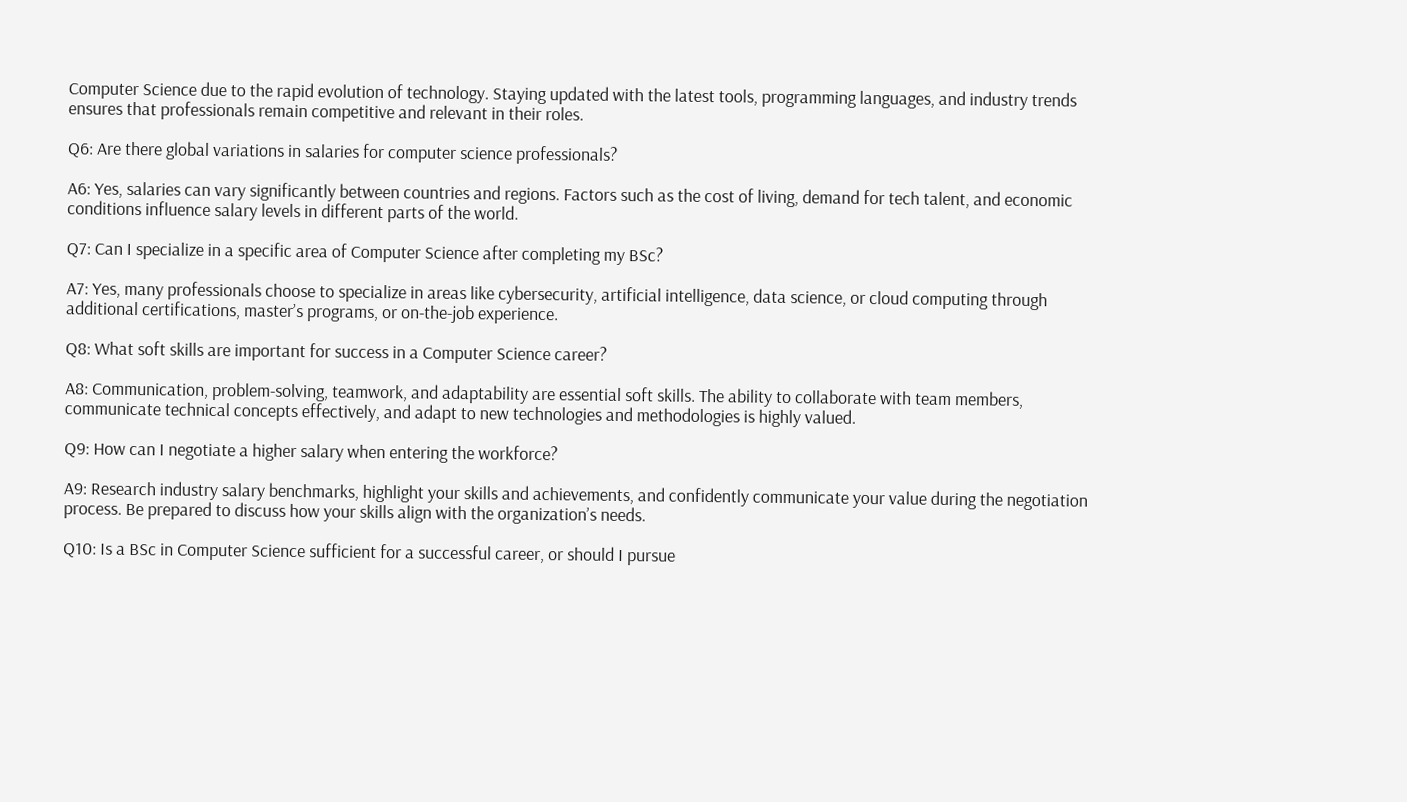Computer Science due to the rapid evolution of technology. Staying updated with the latest tools, programming languages, and industry trends ensures that professionals remain competitive and relevant in their roles.

Q6: Are there global variations in salaries for computer science professionals?

A6: Yes, salaries can vary significantly between countries and regions. Factors such as the cost of living, demand for tech talent, and economic conditions influence salary levels in different parts of the world.

Q7: Can I specialize in a specific area of Computer Science after completing my BSc?

A7: Yes, many professionals choose to specialize in areas like cybersecurity, artificial intelligence, data science, or cloud computing through additional certifications, master’s programs, or on-the-job experience.

Q8: What soft skills are important for success in a Computer Science career?

A8: Communication, problem-solving, teamwork, and adaptability are essential soft skills. The ability to collaborate with team members, communicate technical concepts effectively, and adapt to new technologies and methodologies is highly valued.

Q9: How can I negotiate a higher salary when entering the workforce?

A9: Research industry salary benchmarks, highlight your skills and achievements, and confidently communicate your value during the negotiation process. Be prepared to discuss how your skills align with the organization’s needs.

Q10: Is a BSc in Computer Science sufficient for a successful career, or should I pursue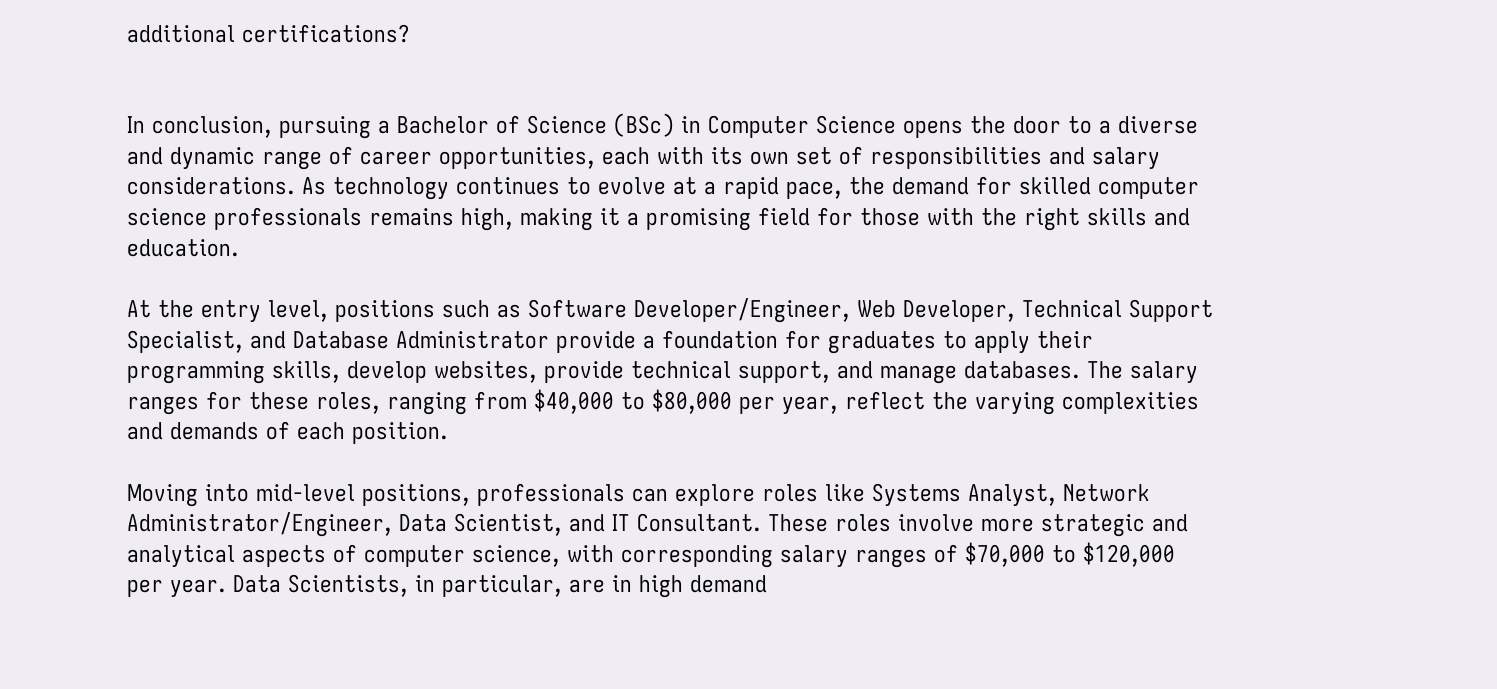additional certifications?


In conclusion, pursuing a Bachelor of Science (BSc) in Computer Science opens the door to a diverse and dynamic range of career opportunities, each with its own set of responsibilities and salary considerations. As technology continues to evolve at a rapid pace, the demand for skilled computer science professionals remains high, making it a promising field for those with the right skills and education.

At the entry level, positions such as Software Developer/Engineer, Web Developer, Technical Support Specialist, and Database Administrator provide a foundation for graduates to apply their programming skills, develop websites, provide technical support, and manage databases. The salary ranges for these roles, ranging from $40,000 to $80,000 per year, reflect the varying complexities and demands of each position.

Moving into mid-level positions, professionals can explore roles like Systems Analyst, Network Administrator/Engineer, Data Scientist, and IT Consultant. These roles involve more strategic and analytical aspects of computer science, with corresponding salary ranges of $70,000 to $120,000 per year. Data Scientists, in particular, are in high demand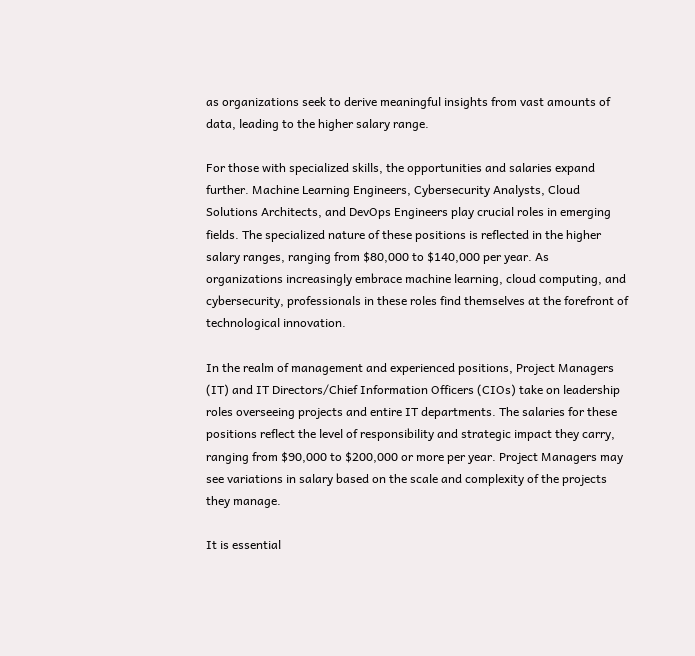as organizations seek to derive meaningful insights from vast amounts of data, leading to the higher salary range.

For those with specialized skills, the opportunities and salaries expand further. Machine Learning Engineers, Cybersecurity Analysts, Cloud Solutions Architects, and DevOps Engineers play crucial roles in emerging fields. The specialized nature of these positions is reflected in the higher salary ranges, ranging from $80,000 to $140,000 per year. As organizations increasingly embrace machine learning, cloud computing, and cybersecurity, professionals in these roles find themselves at the forefront of technological innovation.

In the realm of management and experienced positions, Project Managers (IT) and IT Directors/Chief Information Officers (CIOs) take on leadership roles overseeing projects and entire IT departments. The salaries for these positions reflect the level of responsibility and strategic impact they carry, ranging from $90,000 to $200,000 or more per year. Project Managers may see variations in salary based on the scale and complexity of the projects they manage.

It is essential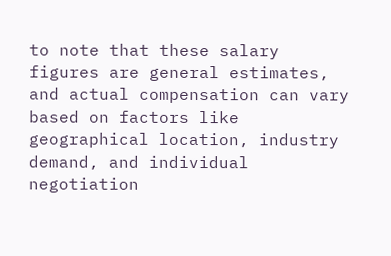to note that these salary figures are general estimates, and actual compensation can vary based on factors like geographical location, industry demand, and individual negotiation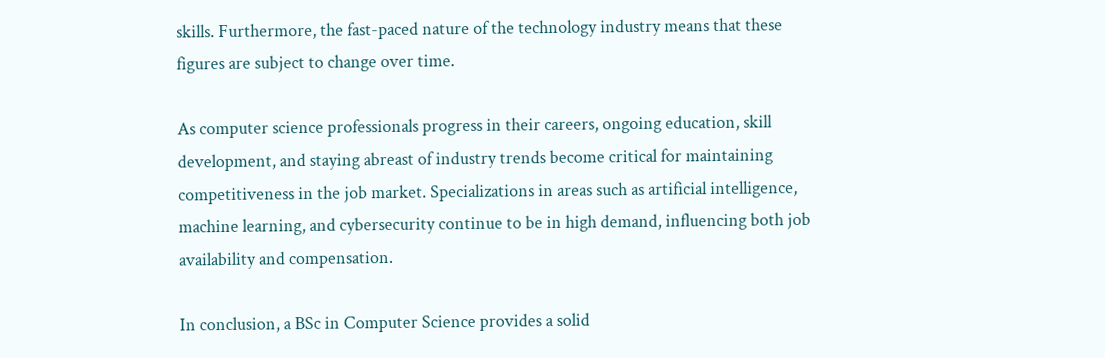skills. Furthermore, the fast-paced nature of the technology industry means that these figures are subject to change over time.

As computer science professionals progress in their careers, ongoing education, skill development, and staying abreast of industry trends become critical for maintaining competitiveness in the job market. Specializations in areas such as artificial intelligence, machine learning, and cybersecurity continue to be in high demand, influencing both job availability and compensation.

In conclusion, a BSc in Computer Science provides a solid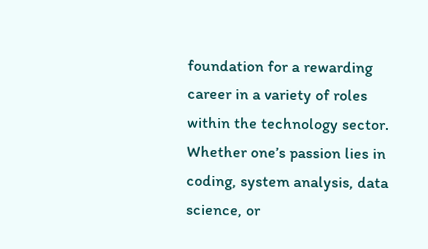foundation for a rewarding career in a variety of roles within the technology sector. Whether one’s passion lies in coding, system analysis, data science, or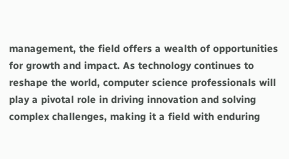management, the field offers a wealth of opportunities for growth and impact. As technology continues to reshape the world, computer science professionals will play a pivotal role in driving innovation and solving complex challenges, making it a field with enduring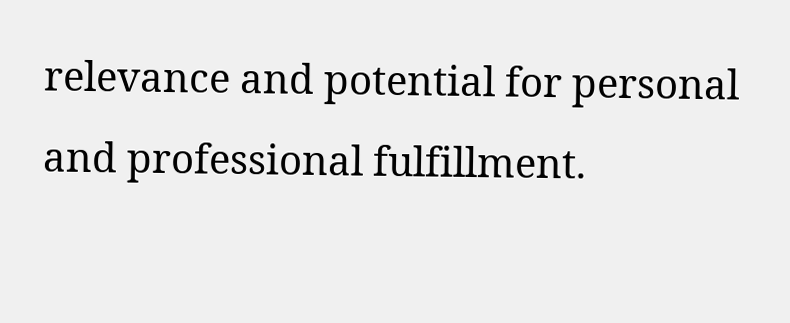relevance and potential for personal and professional fulfillment.